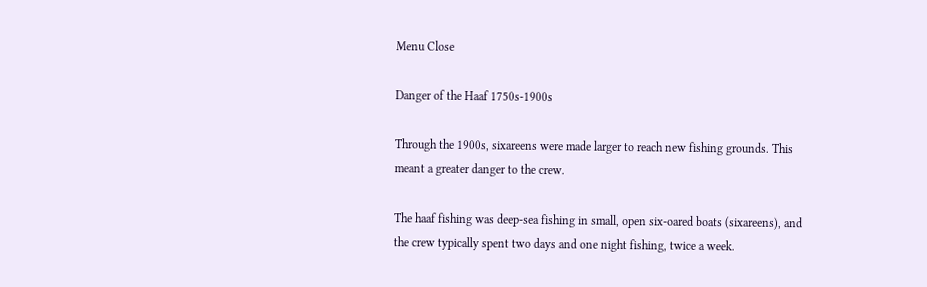Menu Close

Danger of the Haaf 1750s-1900s

Through the 1900s, sixareens were made larger to reach new fishing grounds. This meant a greater danger to the crew.

The haaf fishing was deep-sea fishing in small, open six-oared boats (sixareens), and the crew typically spent two days and one night fishing, twice a week.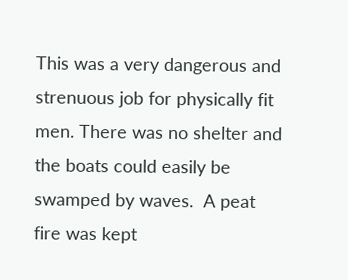This was a very dangerous and strenuous job for physically fit men. There was no shelter and the boats could easily be swamped by waves.  A peat fire was kept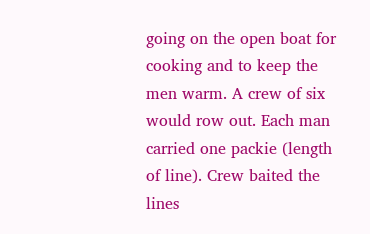going on the open boat for cooking and to keep the men warm. A crew of six would row out. Each man carried one packie (length of line). Crew baited the lines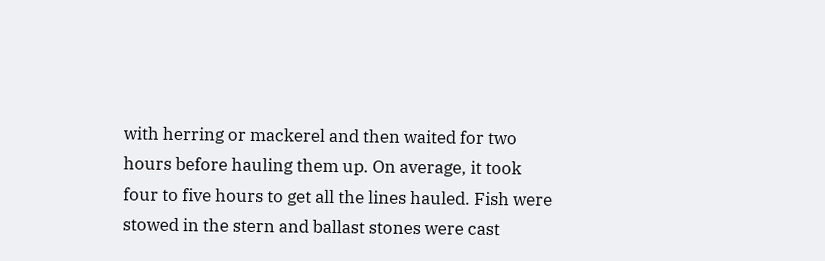with herring or mackerel and then waited for two hours before hauling them up. On average, it took four to five hours to get all the lines hauled. Fish were stowed in the stern and ballast stones were cast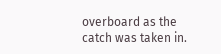overboard as the catch was taken in.